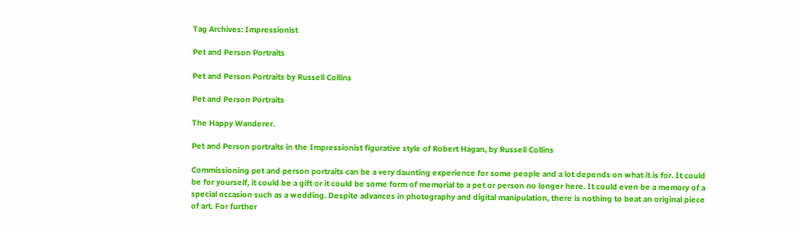Tag Archives: Impressionist

Pet and Person Portraits

Pet and Person Portraits by Russell Collins

Pet and Person Portraits

The Happy Wanderer.

Pet and Person portraits in the Impressionist figurative style of Robert Hagan, by Russell Collins

Commissioning pet and person portraits can be a very daunting experience for some people and a lot depends on what it is for. It could be for yourself, it could be a gift or it could be some form of memorial to a pet or person no longer here. It could even be a memory of a special occasion such as a wedding. Despite advances in photography and digital manipulation, there is nothing to beat an original piece of art. For further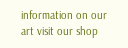information on our art visit our shop